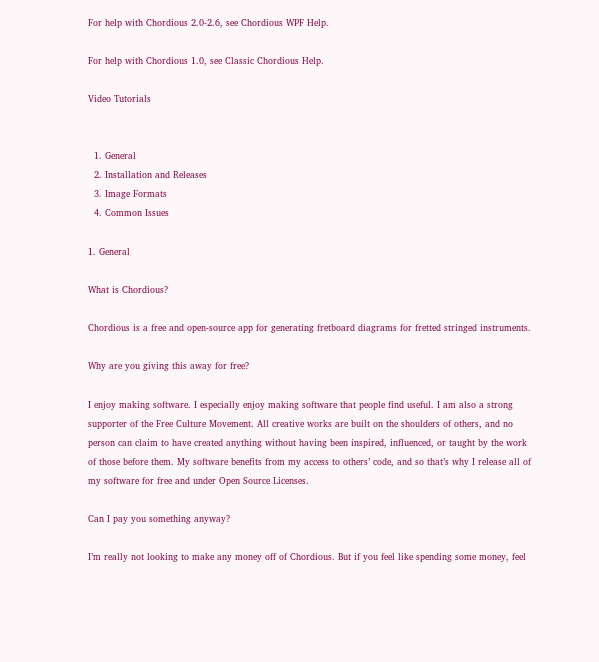For help with Chordious 2.0-2.6, see Chordious WPF Help.

For help with Chordious 1.0, see Classic Chordious Help.

Video Tutorials


  1. General
  2. Installation and Releases
  3. Image Formats
  4. Common Issues

1. General

What is Chordious?

Chordious is a free and open-source app for generating fretboard diagrams for fretted stringed instruments.

Why are you giving this away for free?

I enjoy making software. I especially enjoy making software that people find useful. I am also a strong supporter of the Free Culture Movement. All creative works are built on the shoulders of others, and no person can claim to have created anything without having been inspired, influenced, or taught by the work of those before them. My software benefits from my access to others’ code, and so that’s why I release all of my software for free and under Open Source Licenses.

Can I pay you something anyway?

I’m really not looking to make any money off of Chordious. But if you feel like spending some money, feel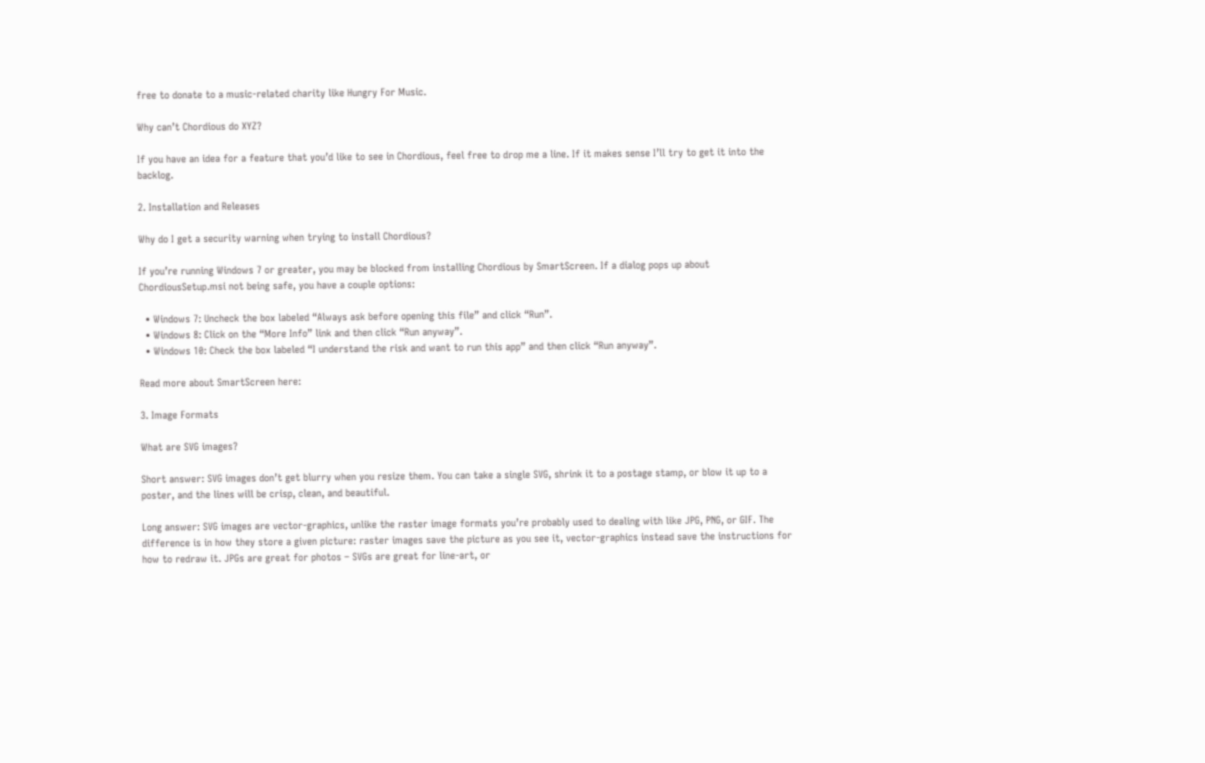free to donate to a music-related charity like Hungry For Music.

Why can’t Chordious do XYZ?

If you have an idea for a feature that you’d like to see in Chordious, feel free to drop me a line. If it makes sense I’ll try to get it into the backlog.

2. Installation and Releases

Why do I get a security warning when trying to install Chordious?

If you’re running Windows 7 or greater, you may be blocked from installing Chordious by SmartScreen. If a dialog pops up about ChordiousSetup.msi not being safe, you have a couple options:

  • Windows 7: Uncheck the box labeled “Always ask before opening this file” and click “Run”.
  • Windows 8: Click on the “More Info” link and then click “Run anyway”.
  • Windows 10: Check the box labeled “I understand the risk and want to run this app” and then click “Run anyway”.

Read more about SmartScreen here:

3. Image Formats

What are SVG images?

Short answer: SVG images don’t get blurry when you resize them. You can take a single SVG, shrink it to a postage stamp, or blow it up to a poster, and the lines will be crisp, clean, and beautiful.

Long answer: SVG images are vector-graphics, unlike the raster image formats you’re probably used to dealing with like JPG, PNG, or GIF. The difference is in how they store a given picture: raster images save the picture as you see it, vector-graphics instead save the instructions for how to redraw it. JPGs are great for photos – SVGs are great for line-art, or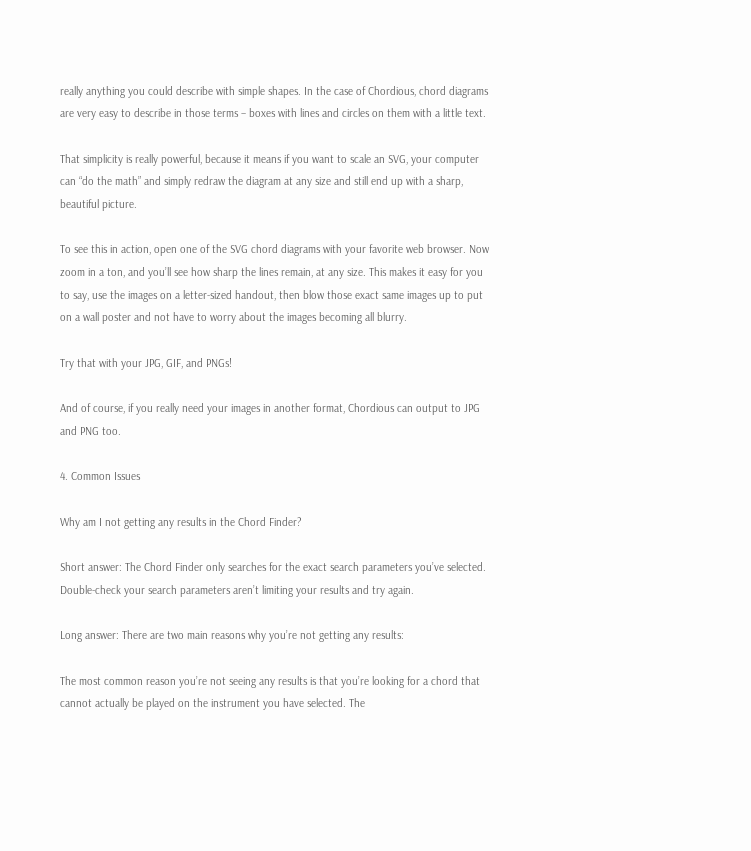really anything you could describe with simple shapes. In the case of Chordious, chord diagrams are very easy to describe in those terms – boxes with lines and circles on them with a little text.

That simplicity is really powerful, because it means if you want to scale an SVG, your computer can “do the math” and simply redraw the diagram at any size and still end up with a sharp, beautiful picture.

To see this in action, open one of the SVG chord diagrams with your favorite web browser. Now zoom in a ton, and you’ll see how sharp the lines remain, at any size. This makes it easy for you to say, use the images on a letter-sized handout, then blow those exact same images up to put on a wall poster and not have to worry about the images becoming all blurry.

Try that with your JPG, GIF, and PNGs!

And of course, if you really need your images in another format, Chordious can output to JPG and PNG too.

4. Common Issues

Why am I not getting any results in the Chord Finder?

Short answer: The Chord Finder only searches for the exact search parameters you’ve selected. Double-check your search parameters aren’t limiting your results and try again.

Long answer: There are two main reasons why you’re not getting any results:

The most common reason you’re not seeing any results is that you’re looking for a chord that cannot actually be played on the instrument you have selected. The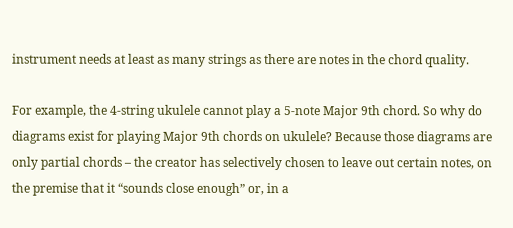instrument needs at least as many strings as there are notes in the chord quality.

For example, the 4-string ukulele cannot play a 5-note Major 9th chord. So why do diagrams exist for playing Major 9th chords on ukulele? Because those diagrams are only partial chords – the creator has selectively chosen to leave out certain notes, on the premise that it “sounds close enough” or, in a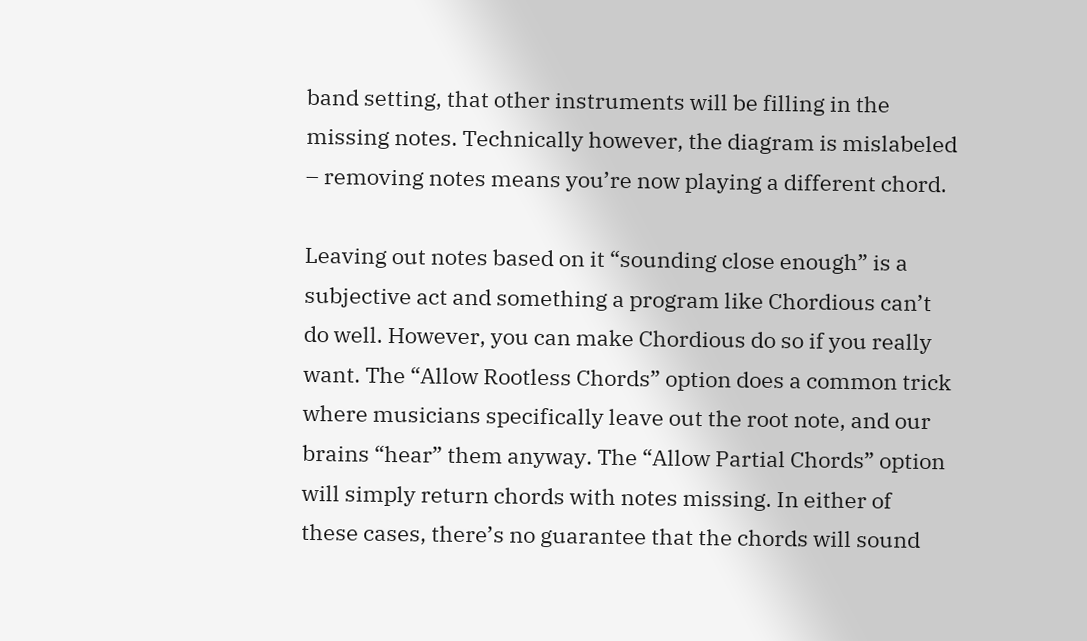band setting, that other instruments will be filling in the missing notes. Technically however, the diagram is mislabeled – removing notes means you’re now playing a different chord.

Leaving out notes based on it “sounding close enough” is a subjective act and something a program like Chordious can’t do well. However, you can make Chordious do so if you really want. The “Allow Rootless Chords” option does a common trick where musicians specifically leave out the root note, and our brains “hear” them anyway. The “Allow Partial Chords” option will simply return chords with notes missing. In either of these cases, there’s no guarantee that the chords will sound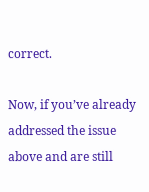correct.

Now, if you’ve already addressed the issue above and are still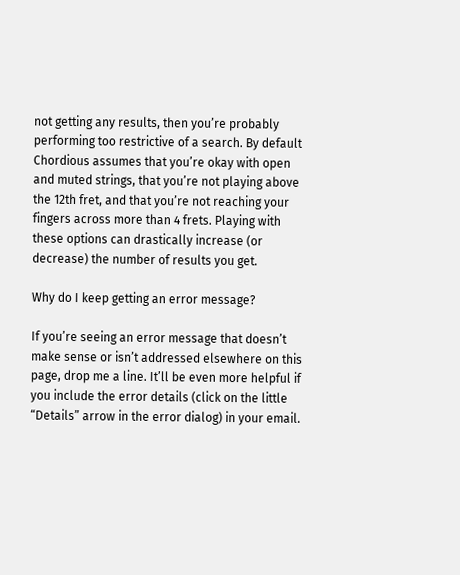not getting any results, then you’re probably performing too restrictive of a search. By default Chordious assumes that you’re okay with open and muted strings, that you’re not playing above the 12th fret, and that you’re not reaching your fingers across more than 4 frets. Playing with these options can drastically increase (or decrease) the number of results you get.

Why do I keep getting an error message?

If you’re seeing an error message that doesn’t make sense or isn’t addressed elsewhere on this page, drop me a line. It’ll be even more helpful if you include the error details (click on the little “Details” arrow in the error dialog) in your email.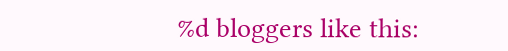%d bloggers like this: